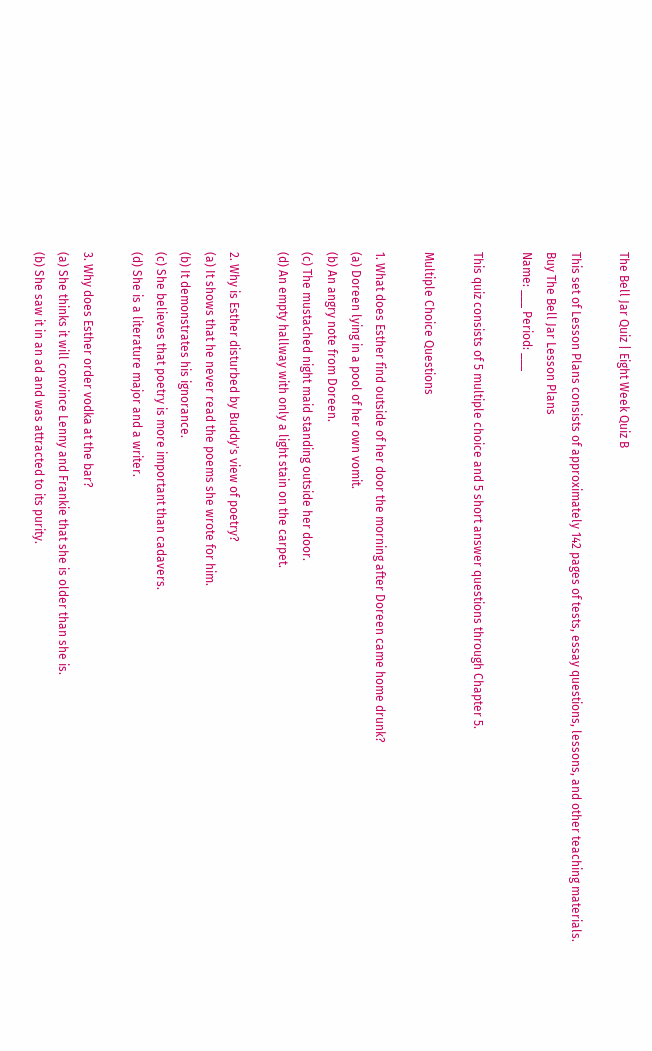The Bell Jar Quiz | Eight Week Quiz B

This set of Lesson Plans consists of approximately 142 pages of tests, essay questions, lessons, and other teaching materials.
Buy The Bell Jar Lesson Plans
Name: ___ Period: ___

This quiz consists of 5 multiple choice and 5 short answer questions through Chapter 5.

Multiple Choice Questions

1. What does Esther find outside of her door the morning after Doreen came home drunk?
(a) Doreen lying in a pool of her own vomit.
(b) An angry note from Doreen.
(c) The mustached night maid standing outside her door.
(d) An empty hallway with only a light stain on the carpet.

2. Why is Esther disturbed by Buddy's view of poetry?
(a) It shows that he never read the poems she wrote for him.
(b) It demonstrates his ignorance.
(c) She believes that poetry is more important than cadavers.
(d) She is a literature major and a writer.

3. Why does Esther order vodka at the bar?
(a) She thinks it will convince Lenny and Frankie that she is older than she is.
(b) She saw it in an ad and was attracted to its purity.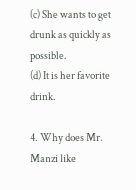(c) She wants to get drunk as quickly as possible.
(d) It is her favorite drink.

4. Why does Mr. Manzi like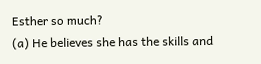Esther so much?
(a) He believes she has the skills and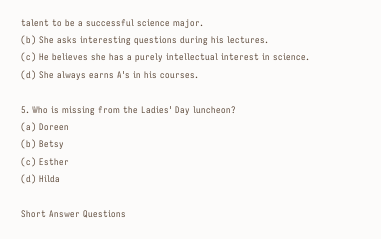talent to be a successful science major.
(b) She asks interesting questions during his lectures.
(c) He believes she has a purely intellectual interest in science.
(d) She always earns A's in his courses.

5. Who is missing from the Ladies' Day luncheon?
(a) Doreen
(b) Betsy
(c) Esther
(d) Hilda

Short Answer Questions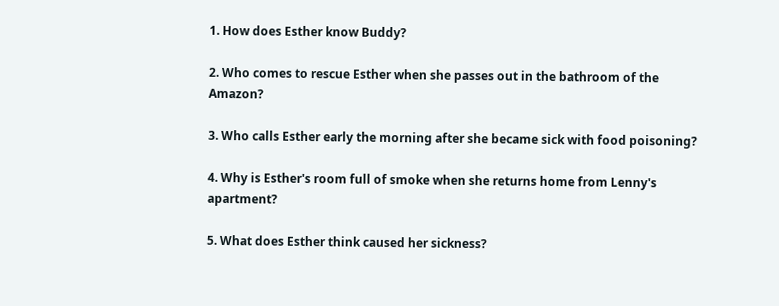1. How does Esther know Buddy?

2. Who comes to rescue Esther when she passes out in the bathroom of the Amazon?

3. Who calls Esther early the morning after she became sick with food poisoning?

4. Why is Esther's room full of smoke when she returns home from Lenny's apartment?

5. What does Esther think caused her sickness?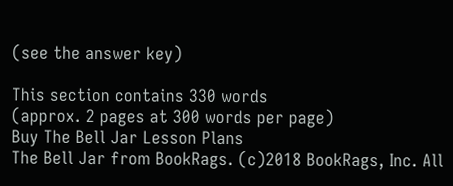(see the answer key)

This section contains 330 words
(approx. 2 pages at 300 words per page)
Buy The Bell Jar Lesson Plans
The Bell Jar from BookRags. (c)2018 BookRags, Inc. All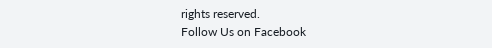rights reserved.
Follow Us on Facebook